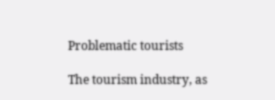Problematic tourists

The tourism industry, as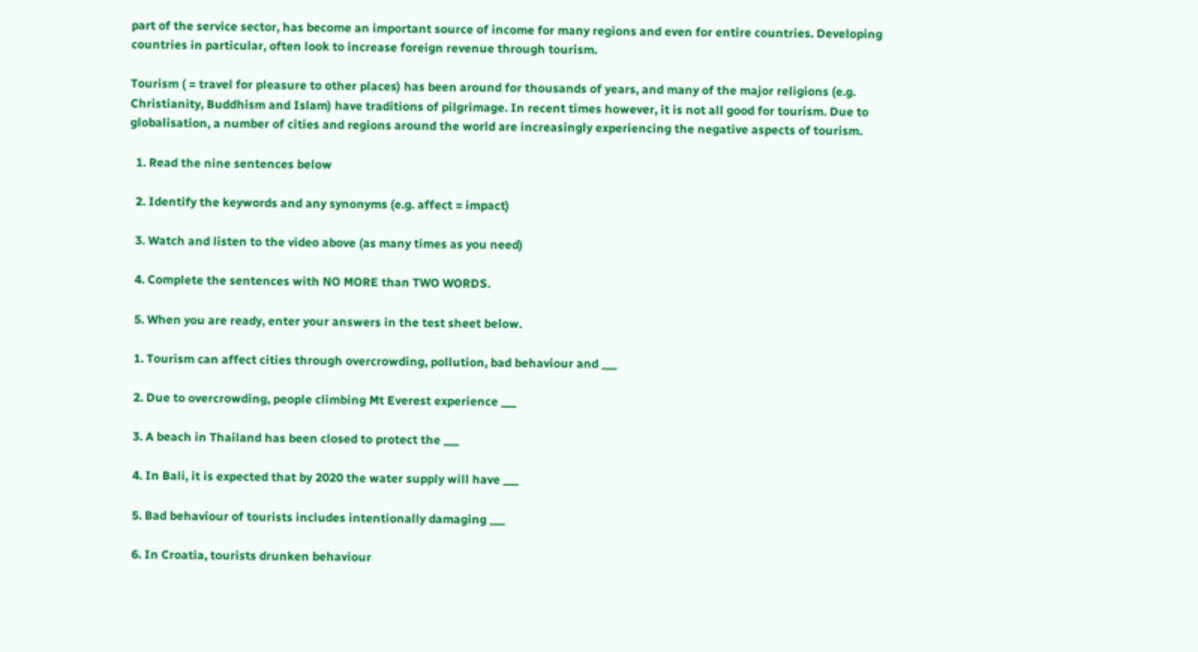part of the service sector, has become an important source of income for many regions and even for entire countries. Developing countries in particular, often look to increase foreign revenue through tourism.

Tourism ( = travel for pleasure to other places) has been around for thousands of years, and many of the major religions (e.g. Christianity, Buddhism and Islam) have traditions of pilgrimage. In recent times however, it is not all good for tourism. Due to globalisation, a number of cities and regions around the world are increasingly experiencing the negative aspects of tourism.

  1. Read the nine sentences below

  2. Identify the keywords and any synonyms (e.g. affect = impact)

  3. Watch and listen to the video above (as many times as you need)

  4. Complete the sentences with NO MORE than TWO WORDS.

  5. When you are ready, enter your answers in the test sheet below.

  1. Tourism can affect cities through overcrowding, pollution, bad behaviour and ___

  2. Due to overcrowding, people climbing Mt Everest experience ___

  3. A beach in Thailand has been closed to protect the ___

  4. In Bali, it is expected that by 2020 the water supply will have ___

  5. Bad behaviour of tourists includes intentionally damaging ___

  6. In Croatia, tourists drunken behaviour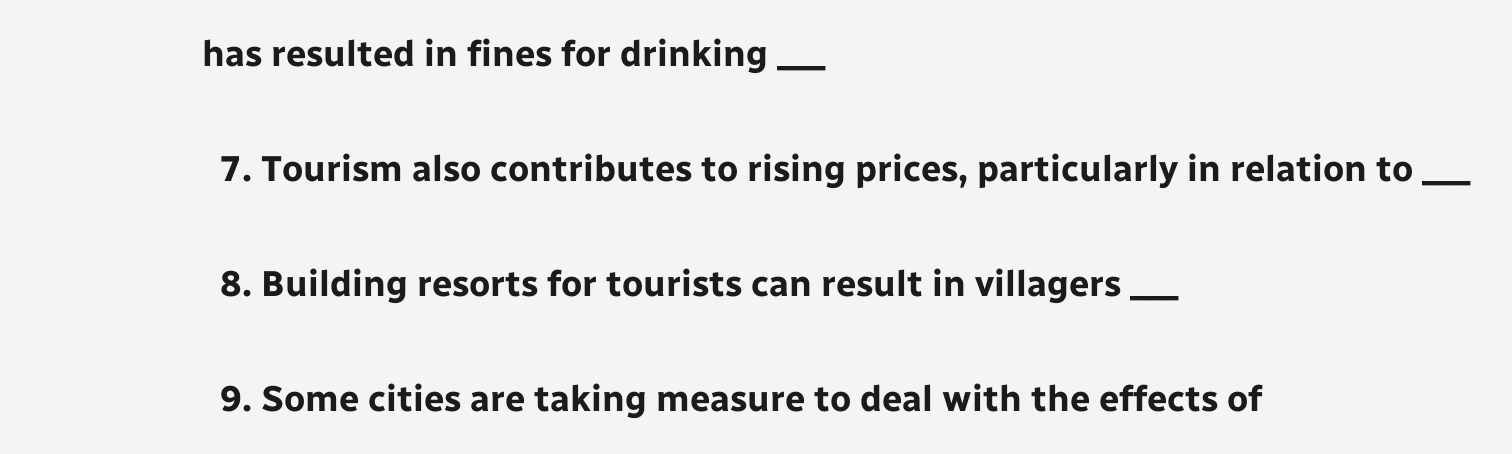has resulted in fines for drinking ___

  7. Tourism also contributes to rising prices, particularly in relation to ___

  8. Building resorts for tourists can result in villagers ___

  9. Some cities are taking measure to deal with the effects of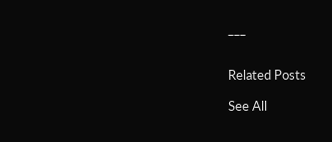___


Related Posts

See All